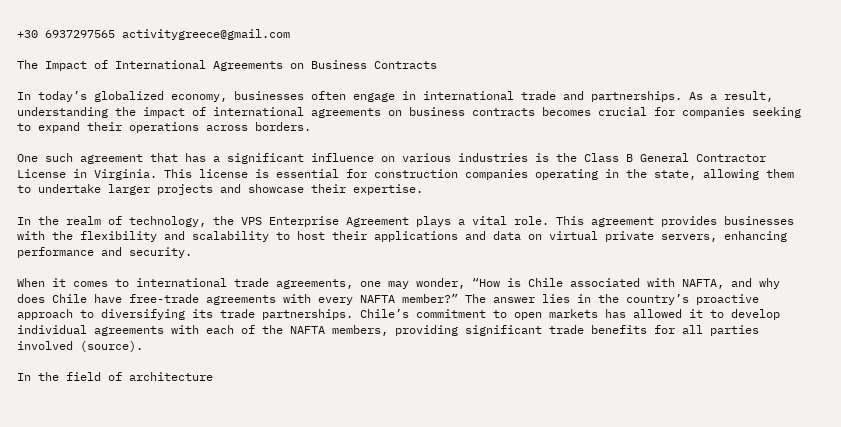+30 6937297565 activitygreece@gmail.com

The Impact of International Agreements on Business Contracts

In today’s globalized economy, businesses often engage in international trade and partnerships. As a result, understanding the impact of international agreements on business contracts becomes crucial for companies seeking to expand their operations across borders.

One such agreement that has a significant influence on various industries is the Class B General Contractor License in Virginia. This license is essential for construction companies operating in the state, allowing them to undertake larger projects and showcase their expertise.

In the realm of technology, the VPS Enterprise Agreement plays a vital role. This agreement provides businesses with the flexibility and scalability to host their applications and data on virtual private servers, enhancing performance and security.

When it comes to international trade agreements, one may wonder, “How is Chile associated with NAFTA, and why does Chile have free-trade agreements with every NAFTA member?” The answer lies in the country’s proactive approach to diversifying its trade partnerships. Chile’s commitment to open markets has allowed it to develop individual agreements with each of the NAFTA members, providing significant trade benefits for all parties involved (source).

In the field of architecture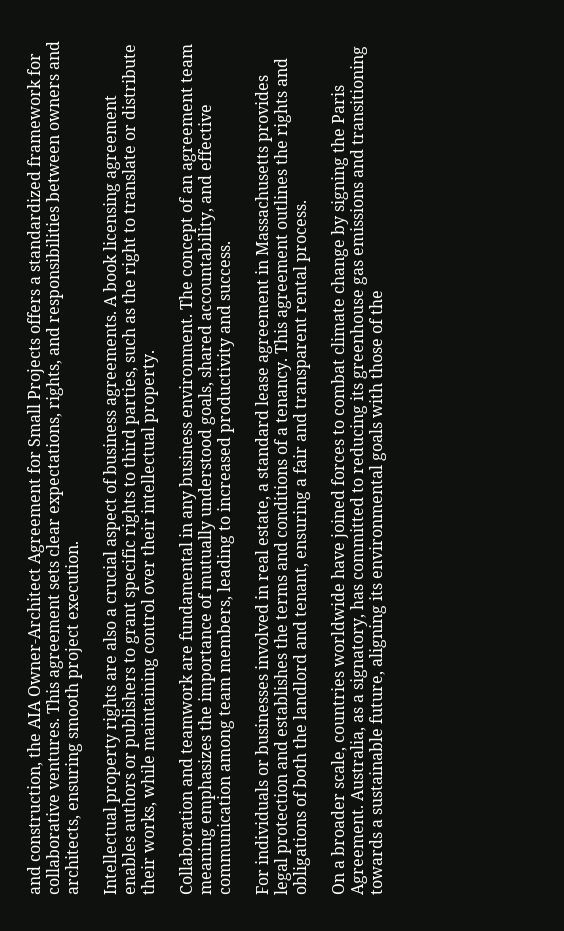and construction, the AIA Owner-Architect Agreement for Small Projects offers a standardized framework for collaborative ventures. This agreement sets clear expectations, rights, and responsibilities between owners and architects, ensuring smooth project execution.

Intellectual property rights are also a crucial aspect of business agreements. A book licensing agreement enables authors or publishers to grant specific rights to third parties, such as the right to translate or distribute their works, while maintaining control over their intellectual property.

Collaboration and teamwork are fundamental in any business environment. The concept of an agreement team meaning emphasizes the importance of mutually understood goals, shared accountability, and effective communication among team members, leading to increased productivity and success.

For individuals or businesses involved in real estate, a standard lease agreement in Massachusetts provides legal protection and establishes the terms and conditions of a tenancy. This agreement outlines the rights and obligations of both the landlord and tenant, ensuring a fair and transparent rental process.

On a broader scale, countries worldwide have joined forces to combat climate change by signing the Paris Agreement. Australia, as a signatory, has committed to reducing its greenhouse gas emissions and transitioning towards a sustainable future, aligning its environmental goals with those of the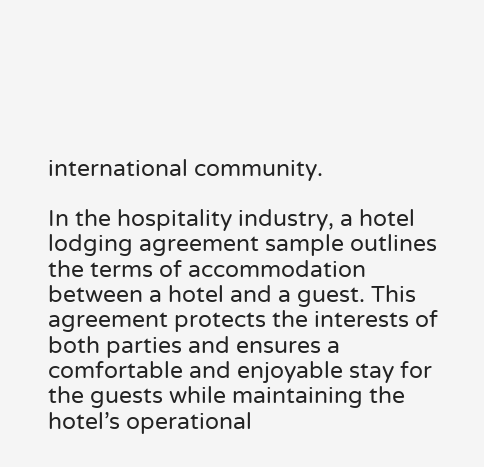international community.

In the hospitality industry, a hotel lodging agreement sample outlines the terms of accommodation between a hotel and a guest. This agreement protects the interests of both parties and ensures a comfortable and enjoyable stay for the guests while maintaining the hotel’s operational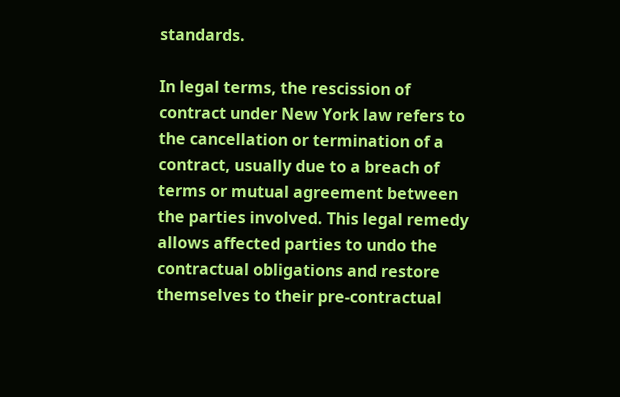standards.

In legal terms, the rescission of contract under New York law refers to the cancellation or termination of a contract, usually due to a breach of terms or mutual agreement between the parties involved. This legal remedy allows affected parties to undo the contractual obligations and restore themselves to their pre-contractual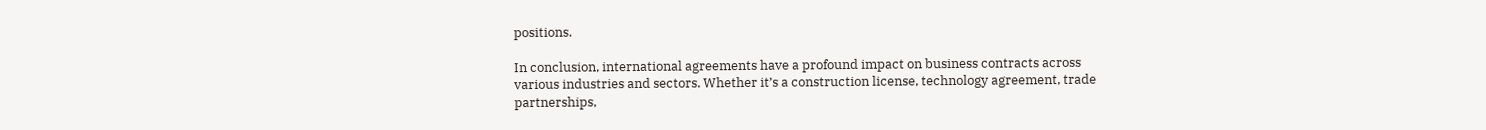positions.

In conclusion, international agreements have a profound impact on business contracts across various industries and sectors. Whether it’s a construction license, technology agreement, trade partnerships,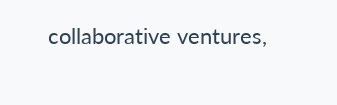collaborative ventures,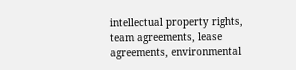intellectual property rights, team agreements, lease agreements, environmental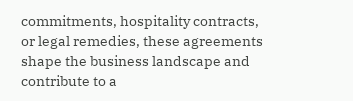commitments, hospitality contracts, or legal remedies, these agreements shape the business landscape and contribute to a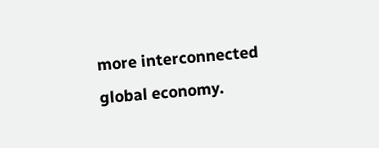more interconnected global economy.